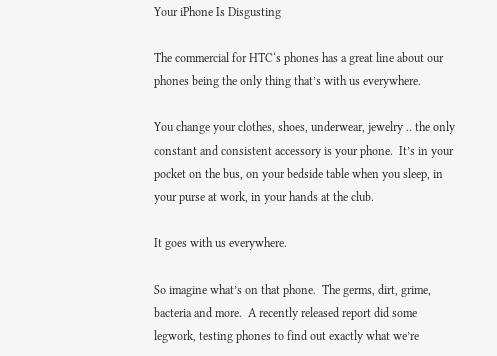Your iPhone Is Disgusting

The commercial for HTC‘s phones has a great line about our phones being the only thing that’s with us everywhere.

You change your clothes, shoes, underwear, jewelry .. the only constant and consistent accessory is your phone.  It’s in your pocket on the bus, on your bedside table when you sleep, in your purse at work, in your hands at the club.

It goes with us everywhere.

So imagine what’s on that phone.  The germs, dirt, grime, bacteria and more.  A recently released report did some legwork, testing phones to find out exactly what we’re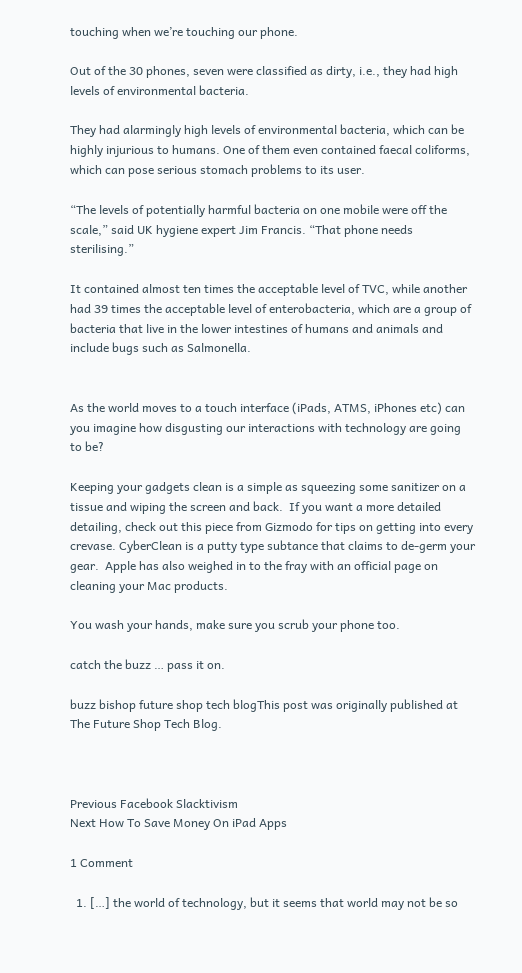touching when we’re touching our phone.

Out of the 30 phones, seven were classified as dirty, i.e., they had high levels of environmental bacteria.

They had alarmingly high levels of environmental bacteria, which can be highly injurious to humans. One of them even contained faecal coliforms, which can pose serious stomach problems to its user.

“The levels of potentially harmful bacteria on one mobile were off the scale,” said UK hygiene expert Jim Francis. “That phone needs sterilising.”

It contained almost ten times the acceptable level of TVC, while another had 39 times the acceptable level of enterobacteria, which are a group of bacteria that live in the lower intestines of humans and animals and include bugs such as Salmonella.


As the world moves to a touch interface (iPads, ATMS, iPhones etc) can you imagine how disgusting our interactions with technology are going to be?

Keeping your gadgets clean is a simple as squeezing some sanitizer on a tissue and wiping the screen and back.  If you want a more detailed detailing, check out this piece from Gizmodo for tips on getting into every crevase. CyberClean is a putty type subtance that claims to de-germ your gear.  Apple has also weighed in to the fray with an official page on cleaning your Mac products.

You wash your hands, make sure you scrub your phone too.

catch the buzz … pass it on.

buzz bishop future shop tech blogThis post was originally published at The Future Shop Tech Blog.



Previous Facebook Slacktivism
Next How To Save Money On iPad Apps

1 Comment

  1. […] the world of technology, but it seems that world may not be so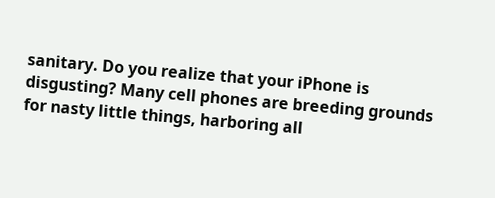sanitary. Do you realize that your iPhone is disgusting? Many cell phones are breeding grounds for nasty little things, harboring all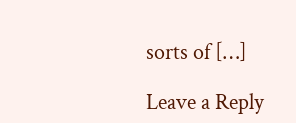sorts of […]

Leave a Reply